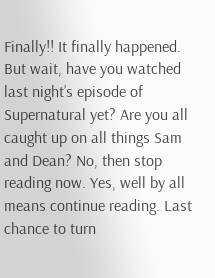Finally!! It finally happened. But wait, have you watched last night’s episode of Supernatural yet? Are you all caught up on all things Sam and Dean? No, then stop reading now. Yes, well by all means continue reading. Last chance to turn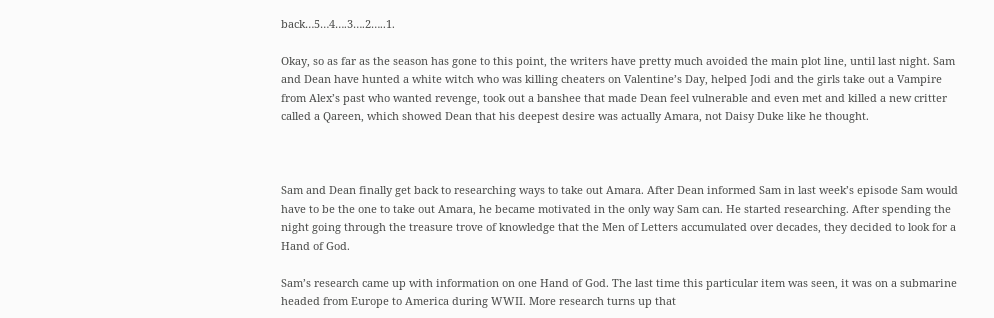back…5…4….3….2…..1.

Okay, so as far as the season has gone to this point, the writers have pretty much avoided the main plot line, until last night. Sam and Dean have hunted a white witch who was killing cheaters on Valentine’s Day, helped Jodi and the girls take out a Vampire from Alex’s past who wanted revenge, took out a banshee that made Dean feel vulnerable and even met and killed a new critter called a Qareen, which showed Dean that his deepest desire was actually Amara, not Daisy Duke like he thought.



Sam and Dean finally get back to researching ways to take out Amara. After Dean informed Sam in last week’s episode Sam would have to be the one to take out Amara, he became motivated in the only way Sam can. He started researching. After spending the night going through the treasure trove of knowledge that the Men of Letters accumulated over decades, they decided to look for a Hand of God.

Sam’s research came up with information on one Hand of God. The last time this particular item was seen, it was on a submarine headed from Europe to America during WWII. More research turns up that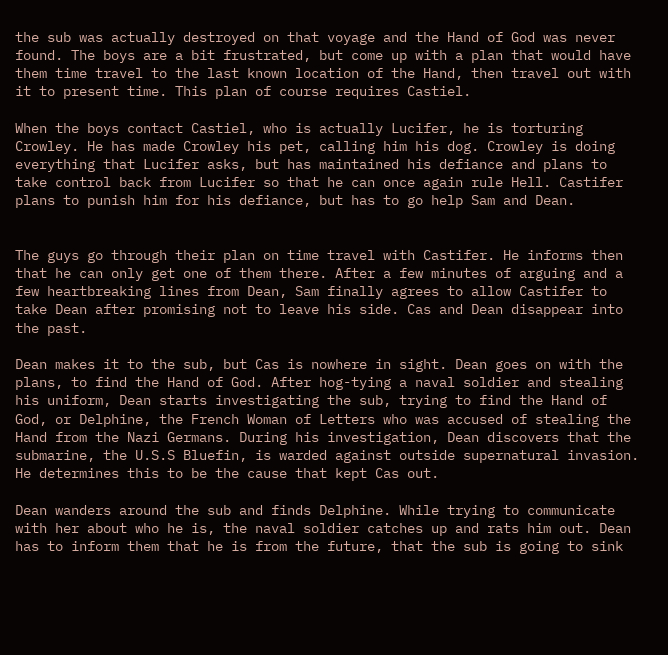the sub was actually destroyed on that voyage and the Hand of God was never found. The boys are a bit frustrated, but come up with a plan that would have them time travel to the last known location of the Hand, then travel out with it to present time. This plan of course requires Castiel.

When the boys contact Castiel, who is actually Lucifer, he is torturing Crowley. He has made Crowley his pet, calling him his dog. Crowley is doing everything that Lucifer asks, but has maintained his defiance and plans to take control back from Lucifer so that he can once again rule Hell. Castifer plans to punish him for his defiance, but has to go help Sam and Dean.


The guys go through their plan on time travel with Castifer. He informs then that he can only get one of them there. After a few minutes of arguing and a few heartbreaking lines from Dean, Sam finally agrees to allow Castifer to take Dean after promising not to leave his side. Cas and Dean disappear into the past.

Dean makes it to the sub, but Cas is nowhere in sight. Dean goes on with the plans, to find the Hand of God. After hog-tying a naval soldier and stealing his uniform, Dean starts investigating the sub, trying to find the Hand of God, or Delphine, the French Woman of Letters who was accused of stealing the Hand from the Nazi Germans. During his investigation, Dean discovers that the submarine, the U.S.S Bluefin, is warded against outside supernatural invasion. He determines this to be the cause that kept Cas out.

Dean wanders around the sub and finds Delphine. While trying to communicate with her about who he is, the naval soldier catches up and rats him out. Dean has to inform them that he is from the future, that the sub is going to sink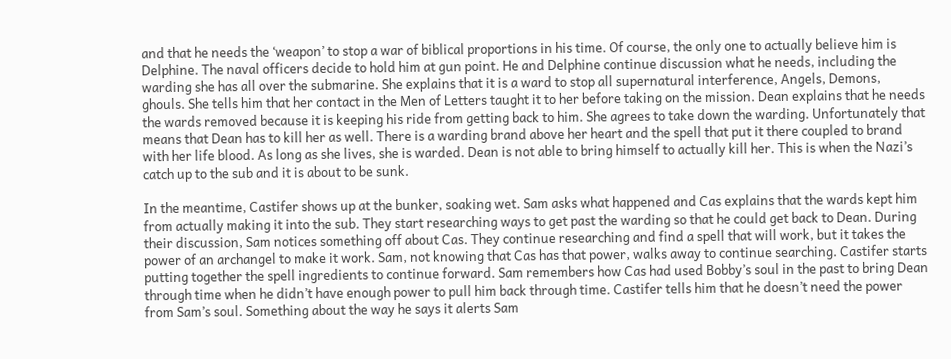and that he needs the ‘weapon’ to stop a war of biblical proportions in his time. Of course, the only one to actually believe him is Delphine. The naval officers decide to hold him at gun point. He and Delphine continue discussion what he needs, including the warding she has all over the submarine. She explains that it is a ward to stop all supernatural interference, Angels, Demons, ghouls. She tells him that her contact in the Men of Letters taught it to her before taking on the mission. Dean explains that he needs the wards removed because it is keeping his ride from getting back to him. She agrees to take down the warding. Unfortunately that means that Dean has to kill her as well. There is a warding brand above her heart and the spell that put it there coupled to brand with her life blood. As long as she lives, she is warded. Dean is not able to bring himself to actually kill her. This is when the Nazi’s catch up to the sub and it is about to be sunk.

In the meantime, Castifer shows up at the bunker, soaking wet. Sam asks what happened and Cas explains that the wards kept him from actually making it into the sub. They start researching ways to get past the warding so that he could get back to Dean. During their discussion, Sam notices something off about Cas. They continue researching and find a spell that will work, but it takes the power of an archangel to make it work. Sam, not knowing that Cas has that power, walks away to continue searching. Castifer starts putting together the spell ingredients to continue forward. Sam remembers how Cas had used Bobby’s soul in the past to bring Dean through time when he didn’t have enough power to pull him back through time. Castifer tells him that he doesn’t need the power from Sam’s soul. Something about the way he says it alerts Sam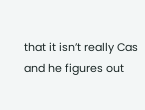that it isn’t really Cas and he figures out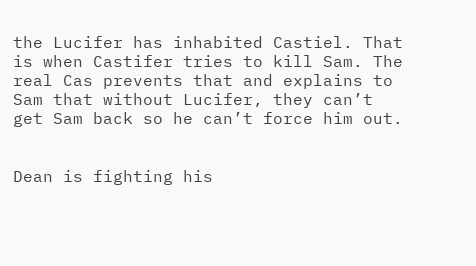the Lucifer has inhabited Castiel. That is when Castifer tries to kill Sam. The real Cas prevents that and explains to Sam that without Lucifer, they can’t get Sam back so he can’t force him out.


Dean is fighting his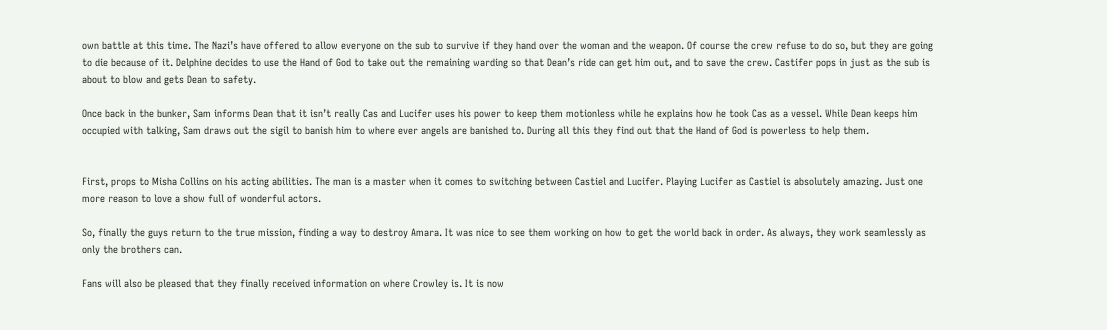own battle at this time. The Nazi’s have offered to allow everyone on the sub to survive if they hand over the woman and the weapon. Of course the crew refuse to do so, but they are going to die because of it. Delphine decides to use the Hand of God to take out the remaining warding so that Dean’s ride can get him out, and to save the crew. Castifer pops in just as the sub is about to blow and gets Dean to safety.

Once back in the bunker, Sam informs Dean that it isn’t really Cas and Lucifer uses his power to keep them motionless while he explains how he took Cas as a vessel. While Dean keeps him occupied with talking, Sam draws out the sigil to banish him to where ever angels are banished to. During all this they find out that the Hand of God is powerless to help them.


First, props to Misha Collins on his acting abilities. The man is a master when it comes to switching between Castiel and Lucifer. Playing Lucifer as Castiel is absolutely amazing. Just one more reason to love a show full of wonderful actors.

So, finally the guys return to the true mission, finding a way to destroy Amara. It was nice to see them working on how to get the world back in order. As always, they work seamlessly as only the brothers can.

Fans will also be pleased that they finally received information on where Crowley is. It is now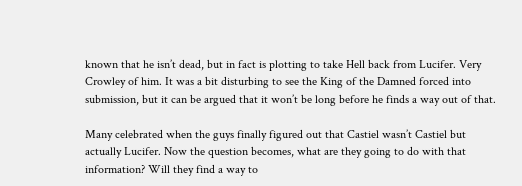known that he isn’t dead, but in fact is plotting to take Hell back from Lucifer. Very Crowley of him. It was a bit disturbing to see the King of the Damned forced into submission, but it can be argued that it won’t be long before he finds a way out of that.

Many celebrated when the guys finally figured out that Castiel wasn’t Castiel but actually Lucifer. Now the question becomes, what are they going to do with that information? Will they find a way to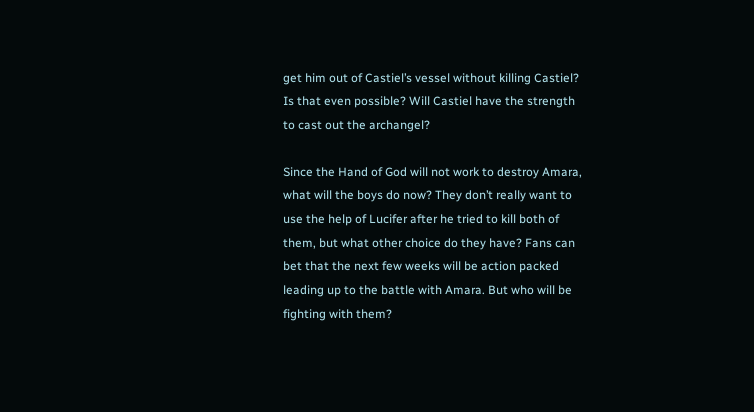get him out of Castiel’s vessel without killing Castiel? Is that even possible? Will Castiel have the strength to cast out the archangel?

Since the Hand of God will not work to destroy Amara, what will the boys do now? They don’t really want to use the help of Lucifer after he tried to kill both of them, but what other choice do they have? Fans can bet that the next few weeks will be action packed leading up to the battle with Amara. But who will be fighting with them?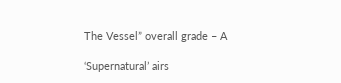The Vessel” overall grade – A

‘Supernatural’ airs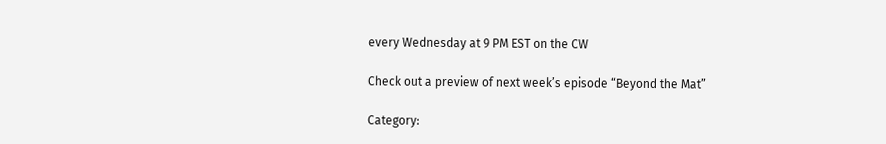every Wednesday at 9 PM EST on the CW

Check out a preview of next week’s episode “Beyond the Mat”

Category: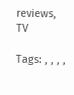reviews, TV

Tags: , , , ,